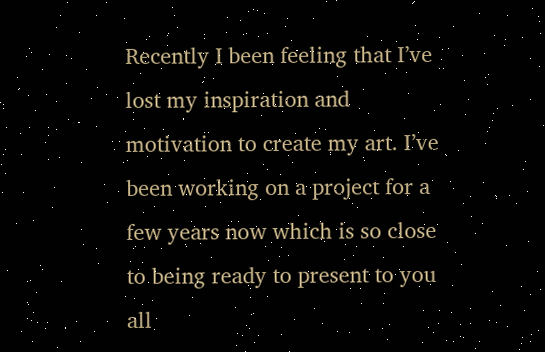Recently I been feeling that I’ve lost my inspiration and motivation to create my art. I’ve been working on a project for a few years now which is so close to being ready to present to you all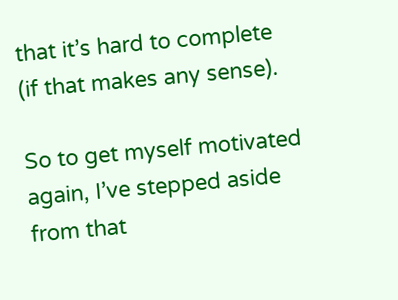that it’s hard to complete (if that makes any sense).

So to get myself motivated again, I’ve stepped aside from that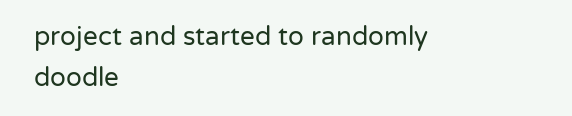project and started to randomly doodle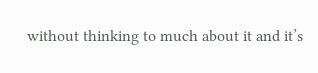without thinking to much about it and it’s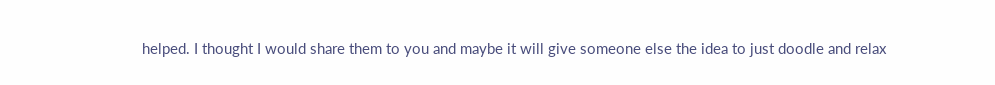helped. I thought I would share them to you and maybe it will give someone else the idea to just doodle and relax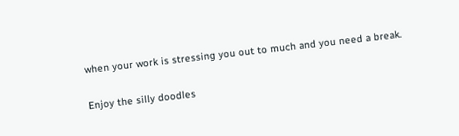when your work is stressing you out to much and you need a break.

Enjoy the silly doodles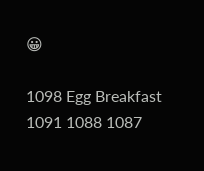😀

1098 Egg Breakfast
1091 1088 1087